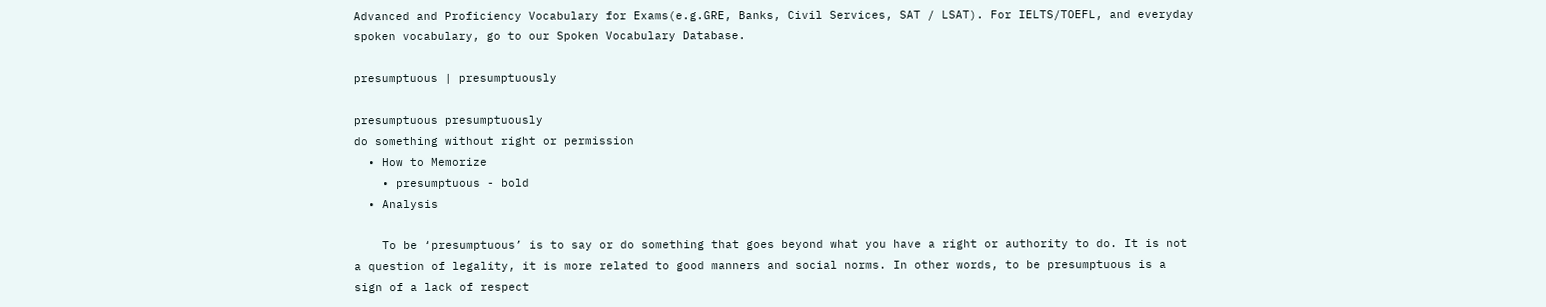Advanced and Proficiency Vocabulary for Exams(e.g.GRE, Banks, Civil Services, SAT / LSAT). For IELTS/TOEFL, and everyday spoken vocabulary, go to our Spoken Vocabulary Database.

presumptuous | presumptuously

presumptuous presumptuously
do something without right or permission
  • How to Memorize
    • presumptuous - bold
  • Analysis

    To be ‘presumptuous’ is to say or do something that goes beyond what you have a right or authority to do. It is not a question of legality, it is more related to good manners and social norms. In other words, to be presumptuous is a sign of a lack of respect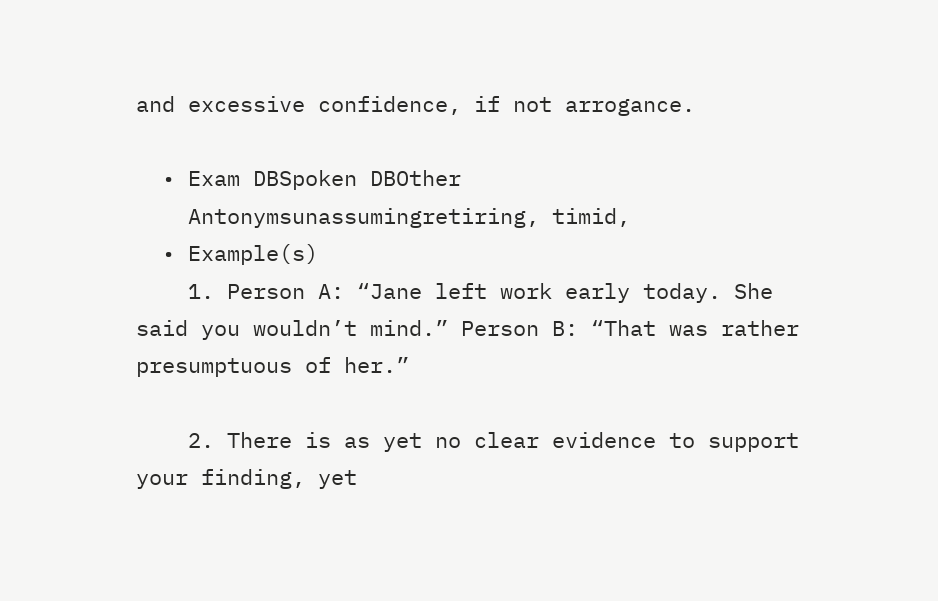and excessive confidence, if not arrogance.

  • Exam DBSpoken DBOther
    Antonymsunassumingretiring, timid,
  • Example(s)
    1. Person A: “Jane left work early today. She said you wouldn’t mind.” Person B: “That was rather presumptuous of her.”

    2. There is as yet no clear evidence to support your finding, yet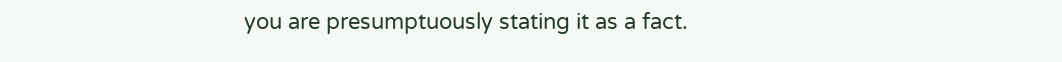you are presumptuously stating it as a fact.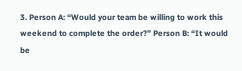3. Person A: “Would your team be willing to work this weekend to complete the order?” Person B: “It would be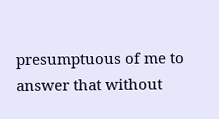presumptuous of me to answer that without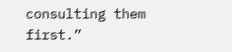consulting them first.”